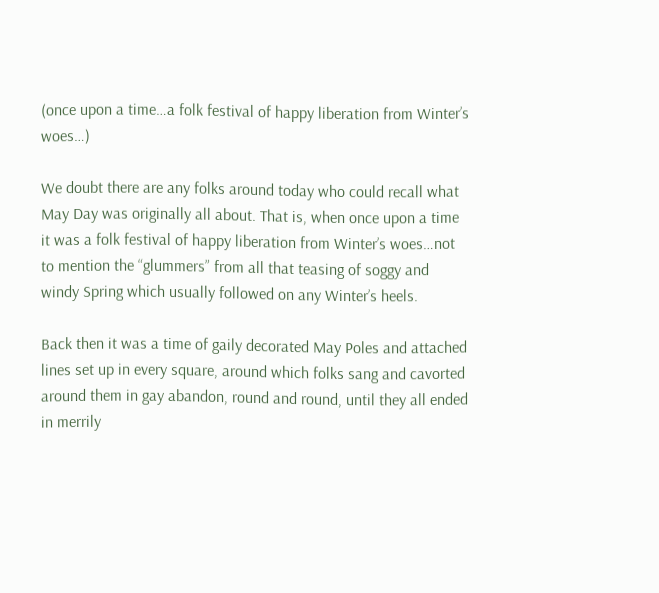(once upon a time…a folk festival of happy liberation from Winter’s woes…)

We doubt there are any folks around today who could recall what May Day was originally all about. That is, when once upon a time it was a folk festival of happy liberation from Winter’s woes…not to mention the “glummers” from all that teasing of soggy and windy Spring which usually followed on any Winter’s heels.

Back then it was a time of gaily decorated May Poles and attached lines set up in every square, around which folks sang and cavorted around them in gay abandon, round and round, until they all ended in merrily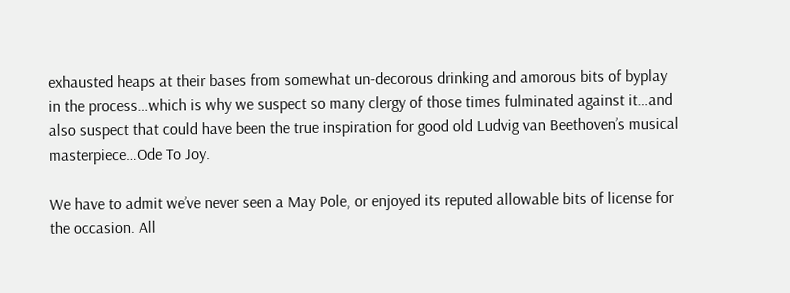exhausted heaps at their bases from somewhat un-decorous drinking and amorous bits of byplay in the process…which is why we suspect so many clergy of those times fulminated against it…and also suspect that could have been the true inspiration for good old Ludvig van Beethoven’s musical  masterpiece…Ode To Joy.

We have to admit we’ve never seen a May Pole, or enjoyed its reputed allowable bits of license for the occasion. All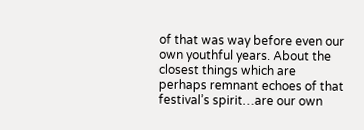of that was way before even our own youthful years. About the closest things which are perhaps remnant echoes of that festival’s spirit…are our own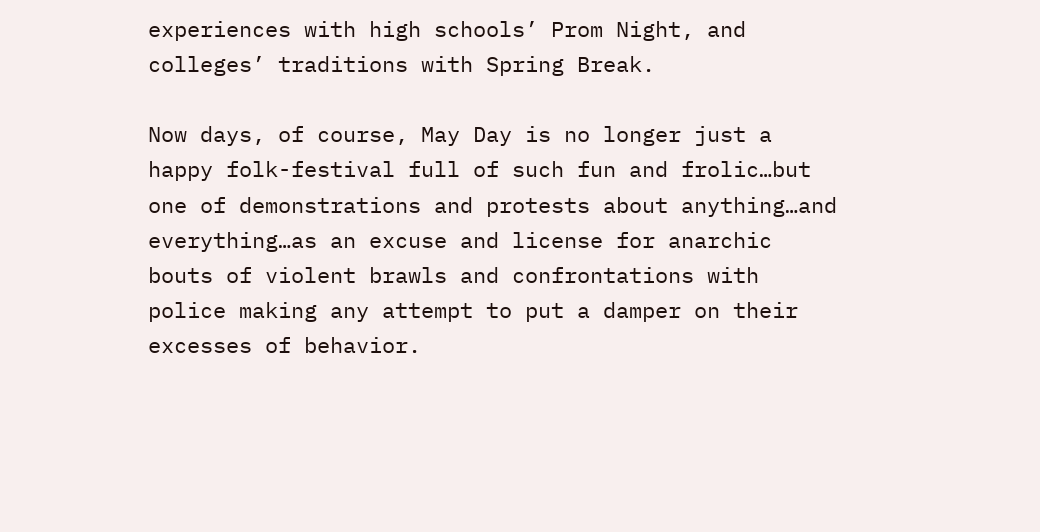experiences with high schools’ Prom Night, and colleges’ traditions with Spring Break.

Now days, of course, May Day is no longer just a happy folk-festival full of such fun and frolic…but one of demonstrations and protests about anything…and everything…as an excuse and license for anarchic bouts of violent brawls and confrontations with police making any attempt to put a damper on their excesses of behavior.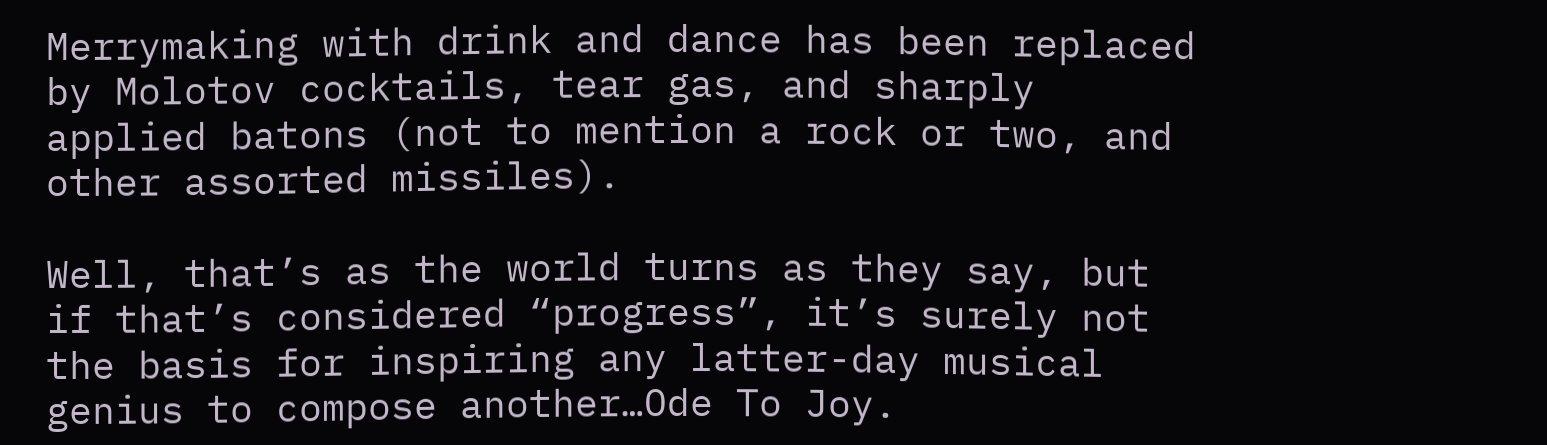Merrymaking with drink and dance has been replaced by Molotov cocktails, tear gas, and sharply applied batons (not to mention a rock or two, and other assorted missiles).

Well, that’s as the world turns as they say, but if that’s considered “progress”, it’s surely not the basis for inspiring any latter-day musical genius to compose another…Ode To Joy.